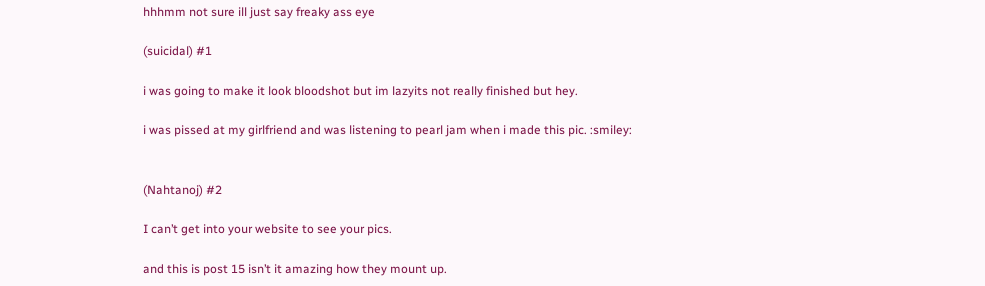hhhmm not sure ill just say freaky ass eye

(suicidal) #1

i was going to make it look bloodshot but im lazyits not really finished but hey.

i was pissed at my girlfriend and was listening to pearl jam when i made this pic. :smiley:


(Nahtanoj) #2

I can’t get into your website to see your pics.

and this is post 15 isn’t it amazing how they mount up.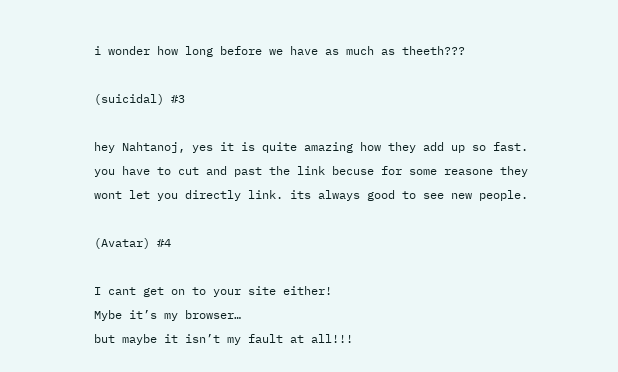i wonder how long before we have as much as theeth???

(suicidal) #3

hey Nahtanoj, yes it is quite amazing how they add up so fast. you have to cut and past the link becuse for some reasone they wont let you directly link. its always good to see new people.

(Avatar) #4

I cant get on to your site either!
Mybe it’s my browser…
but maybe it isn’t my fault at all!!!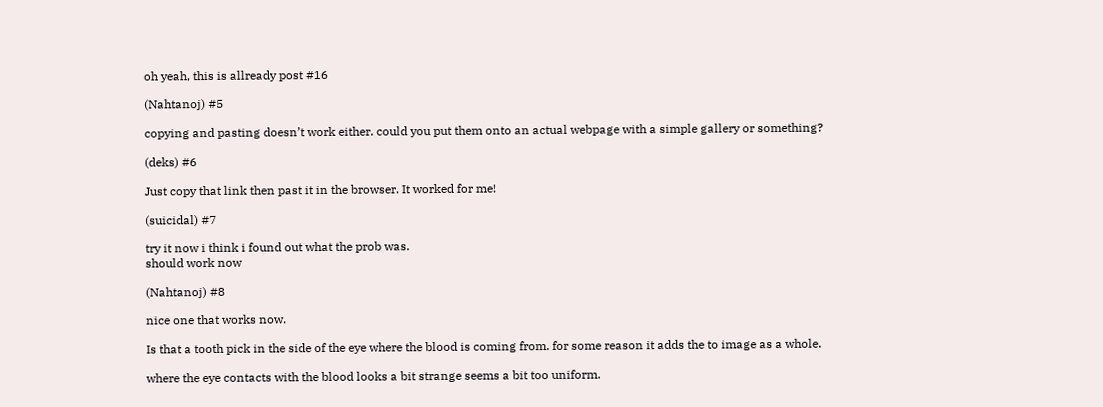oh yeah, this is allready post #16

(Nahtanoj) #5

copying and pasting doesn’t work either. could you put them onto an actual webpage with a simple gallery or something?

(deks) #6

Just copy that link then past it in the browser. It worked for me!

(suicidal) #7

try it now i think i found out what the prob was.
should work now

(Nahtanoj) #8

nice one that works now.

Is that a tooth pick in the side of the eye where the blood is coming from. for some reason it adds the to image as a whole.

where the eye contacts with the blood looks a bit strange seems a bit too uniform.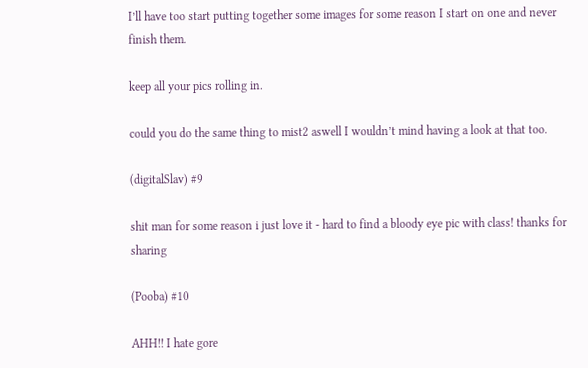I’ll have too start putting together some images for some reason I start on one and never finish them.

keep all your pics rolling in.

could you do the same thing to mist2 aswell I wouldn’t mind having a look at that too.

(digitalSlav) #9

shit man for some reason i just love it - hard to find a bloody eye pic with class! thanks for sharing

(Pooba) #10

AHH!! I hate gore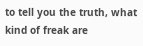to tell you the truth, what kind of freak are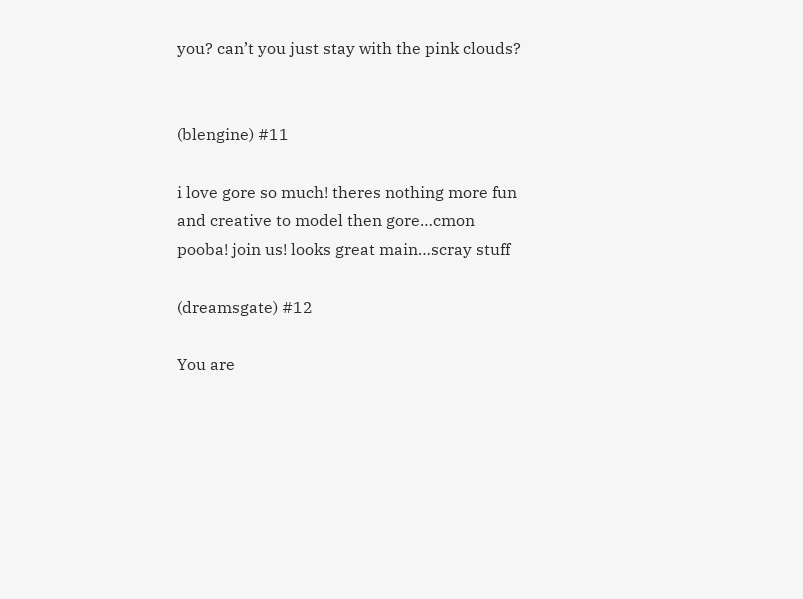you? can’t you just stay with the pink clouds?


(blengine) #11

i love gore so much! theres nothing more fun and creative to model then gore…cmon pooba! join us! looks great main…scray stuff

(dreamsgate) #12

You are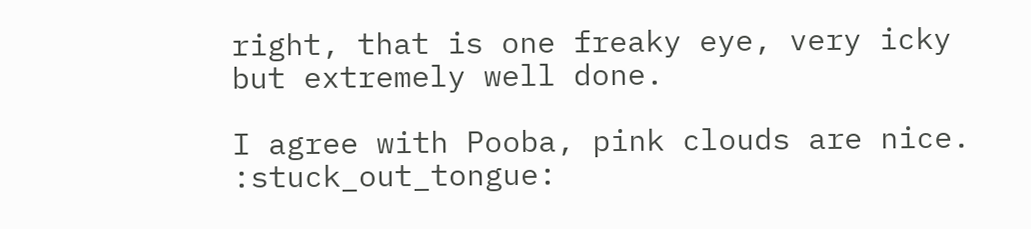right, that is one freaky eye, very icky but extremely well done.

I agree with Pooba, pink clouds are nice. :stuck_out_tongue: